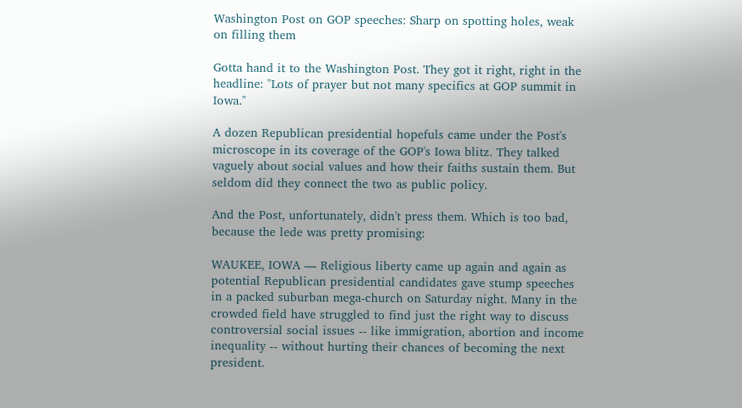Washington Post on GOP speeches: Sharp on spotting holes, weak on filling them

Gotta hand it to the Washington Post. They got it right, right in the headline: "Lots of prayer but not many specifics at GOP summit in Iowa."

A dozen Republican presidential hopefuls came under the Post's microscope in its coverage of the GOP's Iowa blitz. They talked vaguely about social values and how their faiths sustain them. But seldom did they connect the two as public policy.

And the Post, unfortunately, didn't press them. Which is too bad, because the lede was pretty promising:

WAUKEE, IOWA — Religious liberty came up again and again as potential Republican presidential candidates gave stump speeches in a packed suburban mega-church on Saturday night. Many in the crowded field have struggled to find just the right way to discuss controversial social issues -- like immigration, abortion and income inequality -- without hurting their chances of becoming the next president.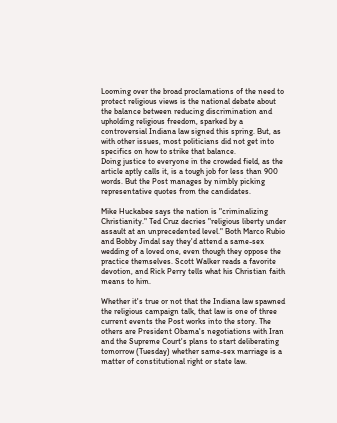Looming over the broad proclamations of the need to protect religious views is the national debate about the balance between reducing discrimination and upholding religious freedom, sparked by a controversial Indiana law signed this spring. But, as with other issues, most politicians did not get into specifics on how to strike that balance.
Doing justice to everyone in the crowded field, as the article aptly calls it, is a tough job for less than 900 words. But the Post manages by nimbly picking representative quotes from the candidates.

Mike Huckabee says the nation is "criminalizing Christianity." Ted Cruz decries "religious liberty under assault at an unprecedented level." Both Marco Rubio and Bobby Jindal say they'd attend a same-sex wedding of a loved one, even though they oppose the practice themselves. Scott Walker reads a favorite devotion, and Rick Perry tells what his Christian faith means to him.

Whether it's true or not that the Indiana law spawned the religious campaign talk, that law is one of three current events the Post works into the story. The others are President Obama's negotiations with Iran and the Supreme Court's plans to start deliberating tomorrow (Tuesday) whether same-sex marriage is a matter of constitutional right or state law.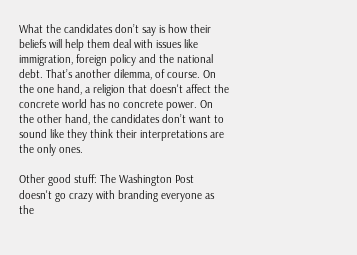What the candidates don’t say is how their beliefs will help them deal with issues like immigration, foreign policy and the national debt. That’s another dilemma, of course. On the one hand, a religion that doesn't affect the concrete world has no concrete power. On the other hand, the candidates don’t want to sound like they think their interpretations are the only ones.

Other good stuff: The Washington Post doesn't go crazy with branding everyone as the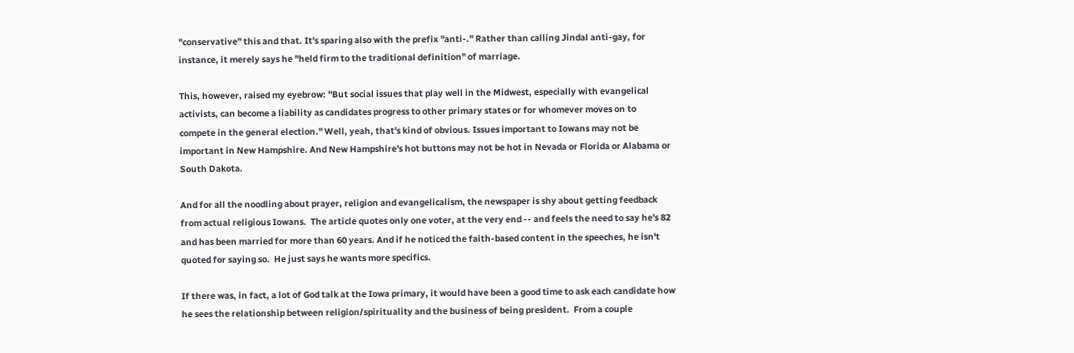"conservative" this and that. It's sparing also with the prefix "anti-." Rather than calling Jindal anti-gay, for instance, it merely says he "held firm to the traditional definition" of marriage.

This, however, raised my eyebrow: "But social issues that play well in the Midwest, especially with evangelical activists, can become a liability as candidates progress to other primary states or for whomever moves on to compete in the general election." Well, yeah, that's kind of obvious. Issues important to Iowans may not be important in New Hampshire. And New Hampshire's hot buttons may not be hot in Nevada or Florida or Alabama or South Dakota.

And for all the noodling about prayer, religion and evangelicalism, the newspaper is shy about getting feedback from actual religious Iowans.  The article quotes only one voter, at the very end -- and feels the need to say he's 82 and has been married for more than 60 years. And if he noticed the faith-based content in the speeches, he isn't quoted for saying so.  He just says he wants more specifics.

If there was, in fact, a lot of God talk at the Iowa primary, it would have been a good time to ask each candidate how he sees the relationship between religion/spirituality and the business of being president.  From a couple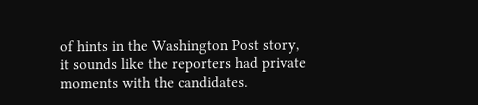of hints in the Washington Post story, it sounds like the reporters had private moments with the candidates.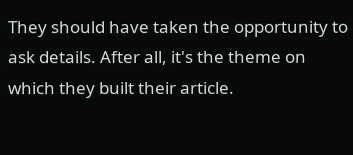They should have taken the opportunity to ask details. After all, it's the theme on which they built their article.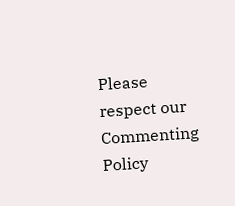Please respect our Commenting Policy